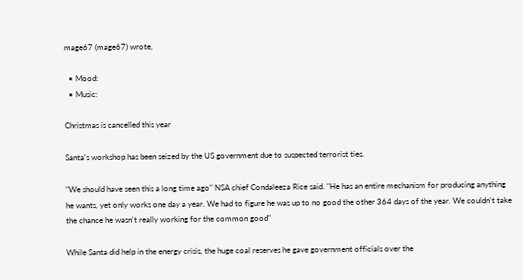mage67 (mage67) wrote,

  • Mood:
  • Music:

Christmas is cancelled this year

Santa's workshop has been seized by the US government due to suspected terrorist ties.

"We should have seen this a long time ago" NSA chief Condaleeza Rice said. "He has an entire mechanism for producing anything he wants, yet only works one day a year. We had to figure he was up to no good the other 364 days of the year. We couldn't take the chance he wasn't really working for the common good"

While Santa did help in the energy crisis, the huge coal reserves he gave government officials over the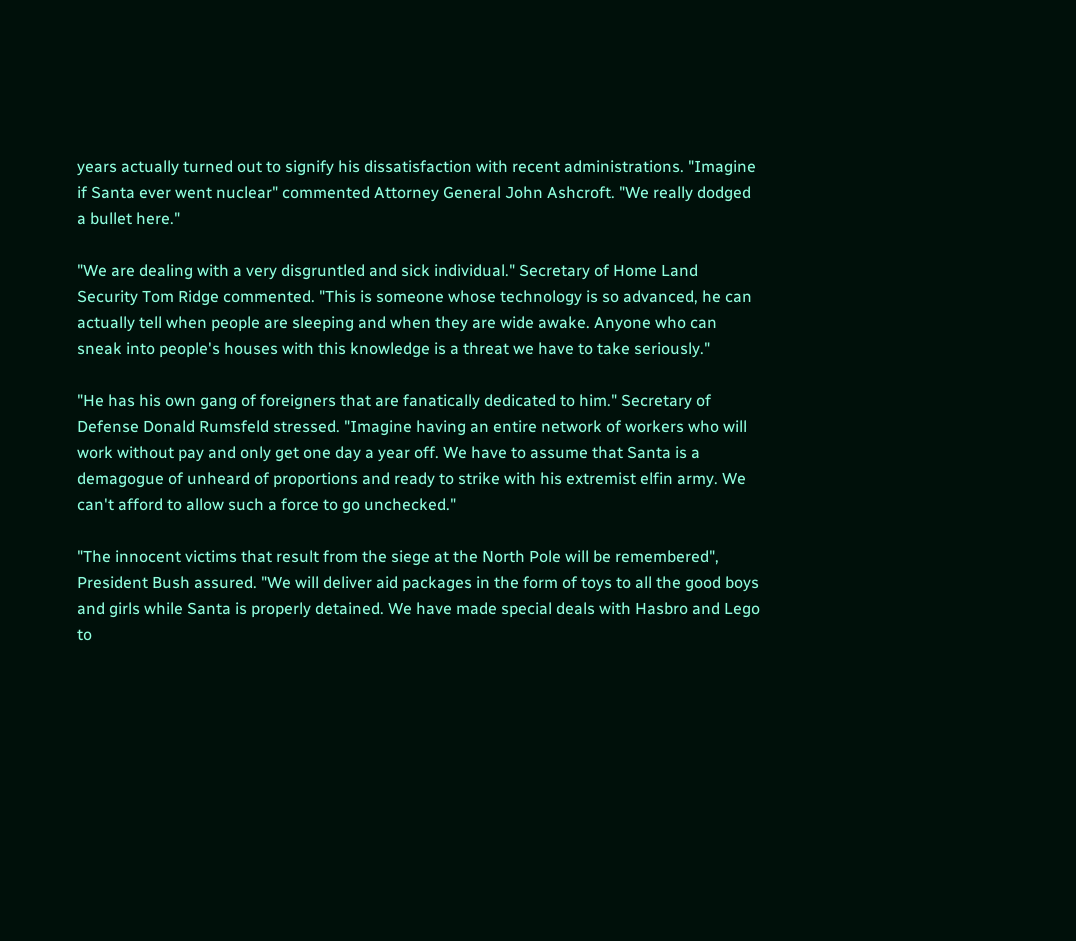years actually turned out to signify his dissatisfaction with recent administrations. "Imagine if Santa ever went nuclear" commented Attorney General John Ashcroft. "We really dodged a bullet here."

"We are dealing with a very disgruntled and sick individual." Secretary of Home Land Security Tom Ridge commented. "This is someone whose technology is so advanced, he can actually tell when people are sleeping and when they are wide awake. Anyone who can sneak into people's houses with this knowledge is a threat we have to take seriously."

"He has his own gang of foreigners that are fanatically dedicated to him." Secretary of Defense Donald Rumsfeld stressed. "Imagine having an entire network of workers who will work without pay and only get one day a year off. We have to assume that Santa is a demagogue of unheard of proportions and ready to strike with his extremist elfin army. We can't afford to allow such a force to go unchecked."

"The innocent victims that result from the siege at the North Pole will be remembered", President Bush assured. "We will deliver aid packages in the form of toys to all the good boys and girls while Santa is properly detained. We have made special deals with Hasbro and Lego to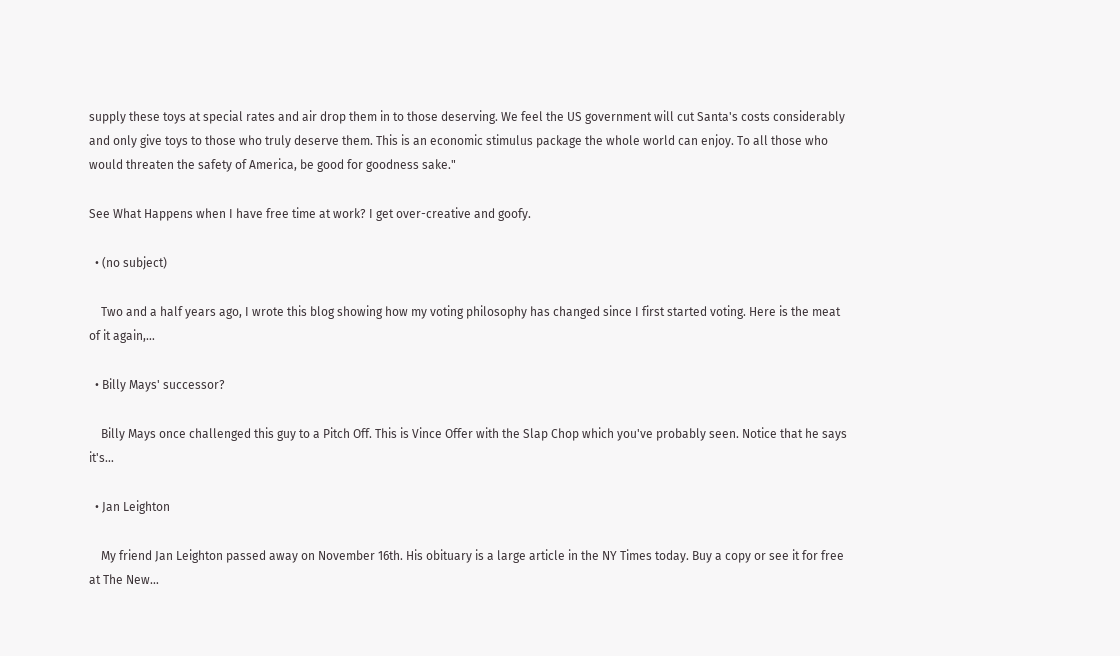supply these toys at special rates and air drop them in to those deserving. We feel the US government will cut Santa's costs considerably and only give toys to those who truly deserve them. This is an economic stimulus package the whole world can enjoy. To all those who would threaten the safety of America, be good for goodness sake."

See What Happens when I have free time at work? I get over-creative and goofy.

  • (no subject)

    Two and a half years ago, I wrote this blog showing how my voting philosophy has changed since I first started voting. Here is the meat of it again,…

  • Billy Mays' successor?

    Billy Mays once challenged this guy to a Pitch Off. This is Vince Offer with the Slap Chop which you've probably seen. Notice that he says it's…

  • Jan Leighton

    My friend Jan Leighton passed away on November 16th. His obituary is a large article in the NY Times today. Buy a copy or see it for free at The New…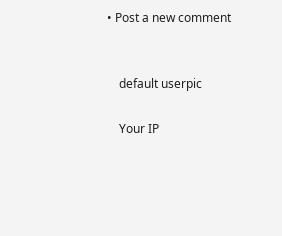• Post a new comment


    default userpic

    Your IP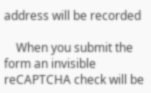address will be recorded

    When you submit the form an invisible reCAPTCHA check will be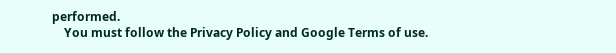performed.
    You must follow the Privacy Policy and Google Terms of use.